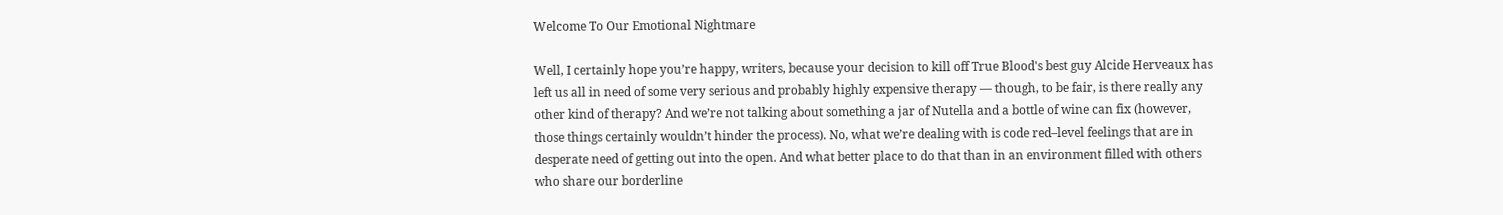Welcome To Our Emotional Nightmare

Well, I certainly hope you’re happy, writers, because your decision to kill off True Blood's best guy Alcide Herveaux has left us all in need of some very serious and probably highly expensive therapy — though, to be fair, is there really any other kind of therapy? And we’re not talking about something a jar of Nutella and a bottle of wine can fix (however, those things certainly wouldn’t hinder the process). No, what we’re dealing with is code red–level feelings that are in desperate need of getting out into the open. And what better place to do that than in an environment filled with others who share our borderline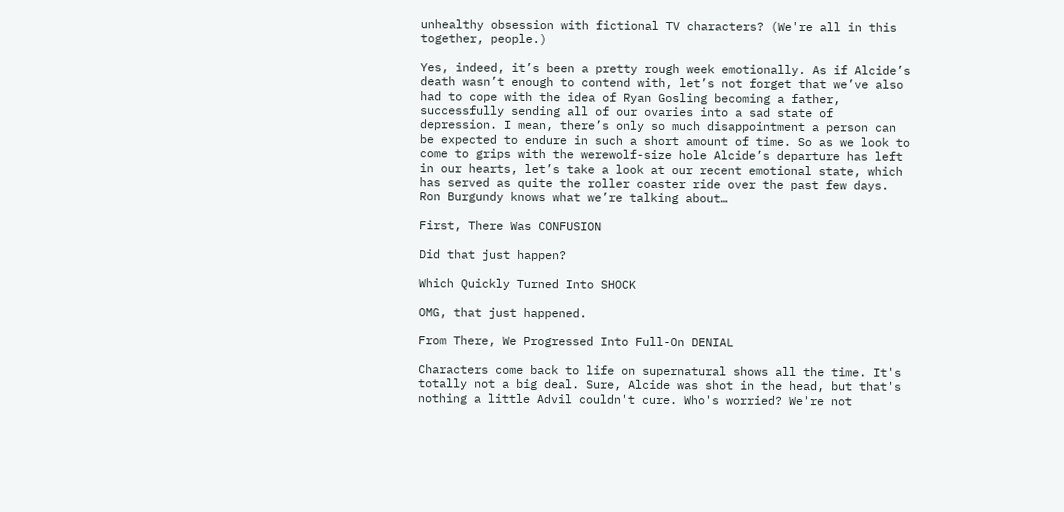unhealthy obsession with fictional TV characters? (We're all in this together, people.)

Yes, indeed, it’s been a pretty rough week emotionally. As if Alcide’s death wasn’t enough to contend with, let’s not forget that we’ve also had to cope with the idea of Ryan Gosling becoming a father, successfully sending all of our ovaries into a sad state of depression. I mean, there’s only so much disappointment a person can be expected to endure in such a short amount of time. So as we look to come to grips with the werewolf-size hole Alcide’s departure has left in our hearts, let’s take a look at our recent emotional state, which has served as quite the roller coaster ride over the past few days. Ron Burgundy knows what we’re talking about…

First, There Was CONFUSION

Did that just happen?

Which Quickly Turned Into SHOCK

OMG, that just happened.

From There, We Progressed Into Full-On DENIAL

Characters come back to life on supernatural shows all the time. It's totally not a big deal. Sure, Alcide was shot in the head, but that's nothing a little Advil couldn't cure. Who's worried? We're not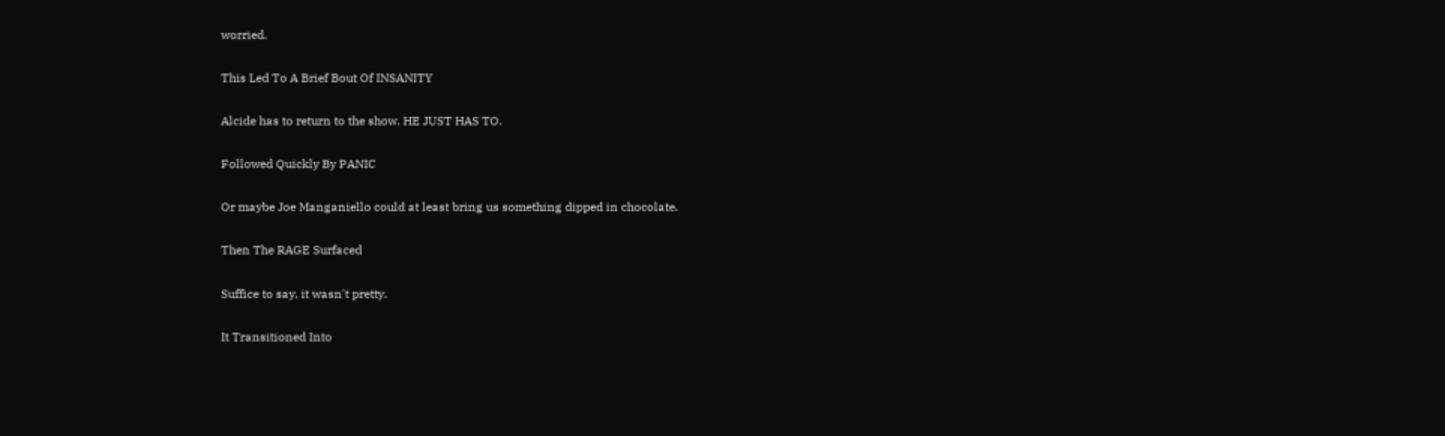worried.

This Led To A Brief Bout Of INSANITY

Alcide has to return to the show. HE JUST HAS TO.

Followed Quickly By PANIC

Or maybe Joe Manganiello could at least bring us something dipped in chocolate.

Then The RAGE Surfaced

Suffice to say, it wasn't pretty.

It Transitioned Into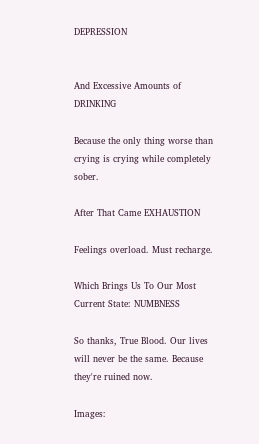DEPRESSION


And Excessive Amounts of DRINKING

Because the only thing worse than crying is crying while completely sober.

After That Came EXHAUSTION

Feelings overload. Must recharge.

Which Brings Us To Our Most Current State: NUMBNESS

So thanks, True Blood. Our lives will never be the same. Because they're ruined now.

Images: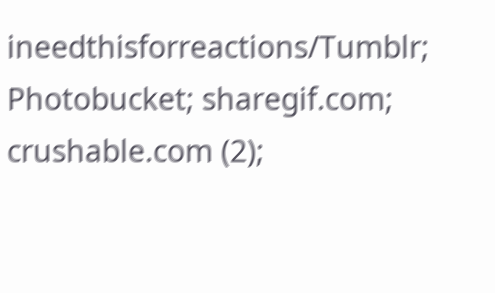ineedthisforreactions/Tumblr; Photobucket; sharegif.com; crushable.com (2);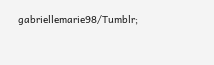gabriellemarie98/Tumblr;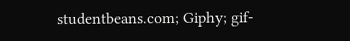studentbeans.com; Giphy; gif-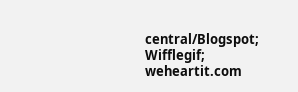central/Blogspot; Wifflegif; weheartit.com